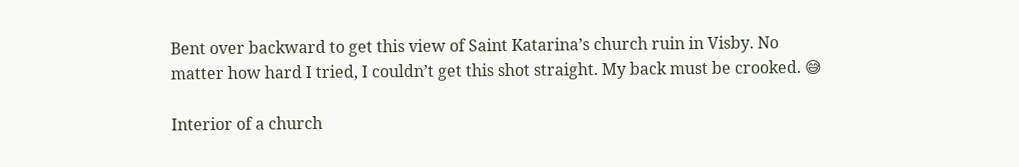Bent over backward to get this view of Saint Katarina’s church ruin in Visby. No matter how hard I tried, I couldn’t get this shot straight. My back must be crooked. 😅

Interior of a church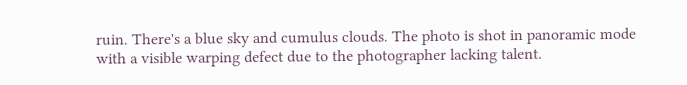ruin. There's a blue sky and cumulus clouds. The photo is shot in panoramic mode with a visible warping defect due to the photographer lacking talent.